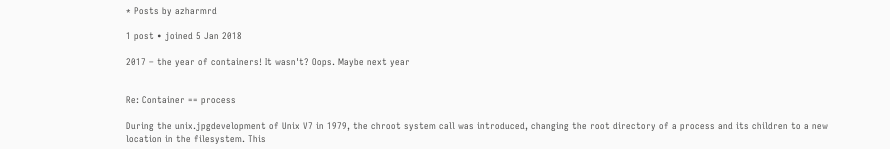* Posts by azharmrd

1 post • joined 5 Jan 2018

2017 – the year of containers! It wasn't? Oops. Maybe next year


Re: Container == process

During the unix.jpgdevelopment of Unix V7 in 1979, the chroot system call was introduced, changing the root directory of a process and its children to a new location in the filesystem. This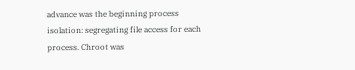advance was the beginning process isolation: segregating file access for each process. Chroot was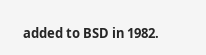added to BSD in 1982.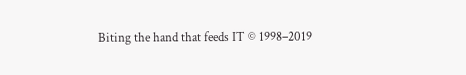Biting the hand that feeds IT © 1998–2019